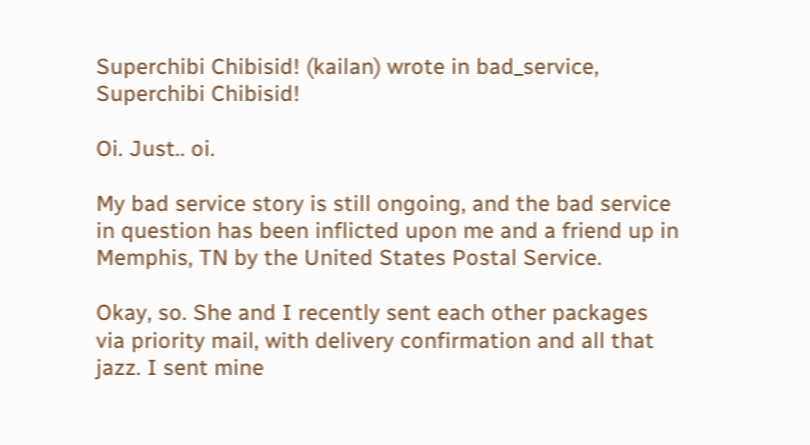Superchibi Chibisid! (kailan) wrote in bad_service,
Superchibi Chibisid!

Oi. Just.. oi.

My bad service story is still ongoing, and the bad service in question has been inflicted upon me and a friend up in Memphis, TN by the United States Postal Service.

Okay, so. She and I recently sent each other packages via priority mail, with delivery confirmation and all that jazz. I sent mine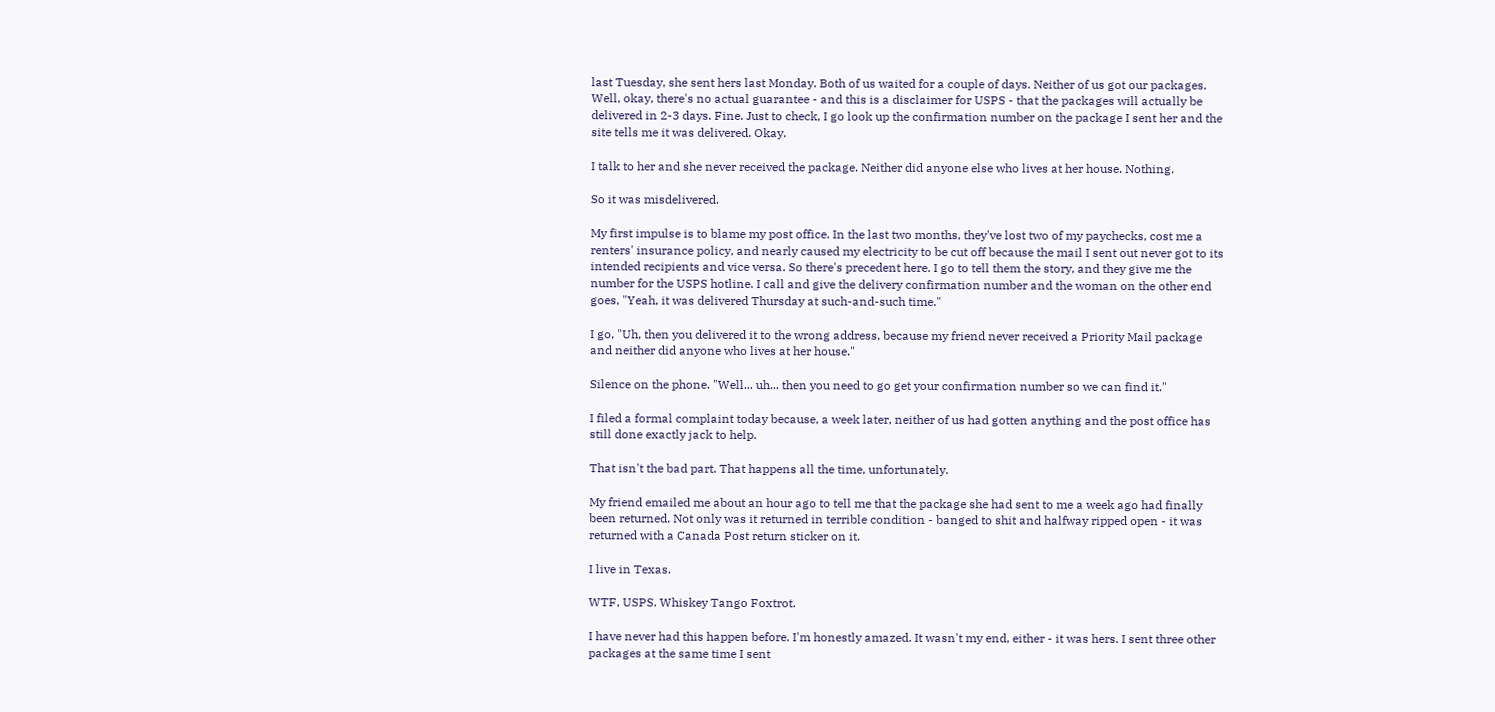last Tuesday, she sent hers last Monday. Both of us waited for a couple of days. Neither of us got our packages. Well, okay, there's no actual guarantee - and this is a disclaimer for USPS - that the packages will actually be delivered in 2-3 days. Fine. Just to check, I go look up the confirmation number on the package I sent her and the site tells me it was delivered. Okay.

I talk to her and she never received the package. Neither did anyone else who lives at her house. Nothing.

So it was misdelivered.

My first impulse is to blame my post office. In the last two months, they've lost two of my paychecks, cost me a renters' insurance policy, and nearly caused my electricity to be cut off because the mail I sent out never got to its intended recipients and vice versa. So there's precedent here. I go to tell them the story, and they give me the number for the USPS hotline. I call and give the delivery confirmation number and the woman on the other end goes, "Yeah, it was delivered Thursday at such-and-such time."

I go, "Uh, then you delivered it to the wrong address, because my friend never received a Priority Mail package and neither did anyone who lives at her house."

Silence on the phone. "Well... uh... then you need to go get your confirmation number so we can find it."

I filed a formal complaint today because, a week later, neither of us had gotten anything and the post office has still done exactly jack to help.

That isn't the bad part. That happens all the time, unfortunately.

My friend emailed me about an hour ago to tell me that the package she had sent to me a week ago had finally been returned. Not only was it returned in terrible condition - banged to shit and halfway ripped open - it was returned with a Canada Post return sticker on it.

I live in Texas.

WTF, USPS. Whiskey Tango Foxtrot.

I have never had this happen before. I'm honestly amazed. It wasn't my end, either - it was hers. I sent three other packages at the same time I sent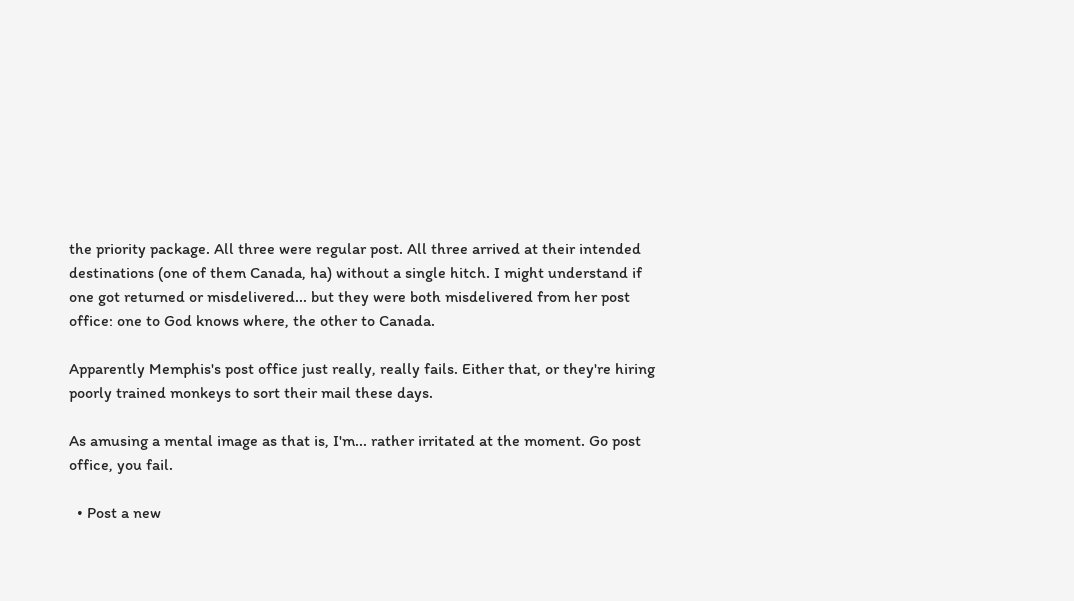the priority package. All three were regular post. All three arrived at their intended destinations (one of them Canada, ha) without a single hitch. I might understand if one got returned or misdelivered... but they were both misdelivered from her post office: one to God knows where, the other to Canada.

Apparently Memphis's post office just really, really fails. Either that, or they're hiring poorly trained monkeys to sort their mail these days.

As amusing a mental image as that is, I'm... rather irritated at the moment. Go post office, you fail.

  • Post a new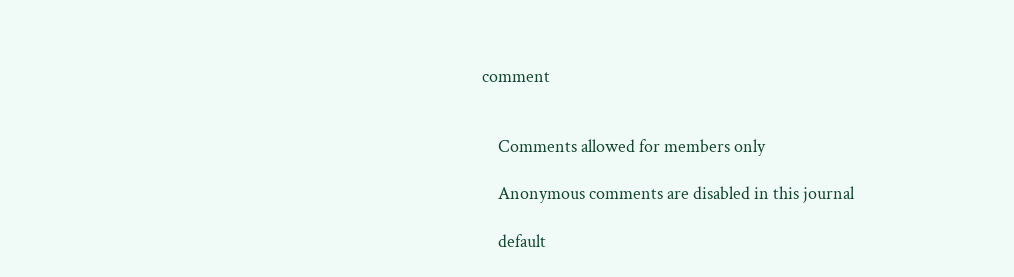comment


    Comments allowed for members only

    Anonymous comments are disabled in this journal

    default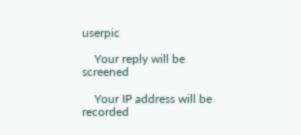userpic

    Your reply will be screened

    Your IP address will be recorded